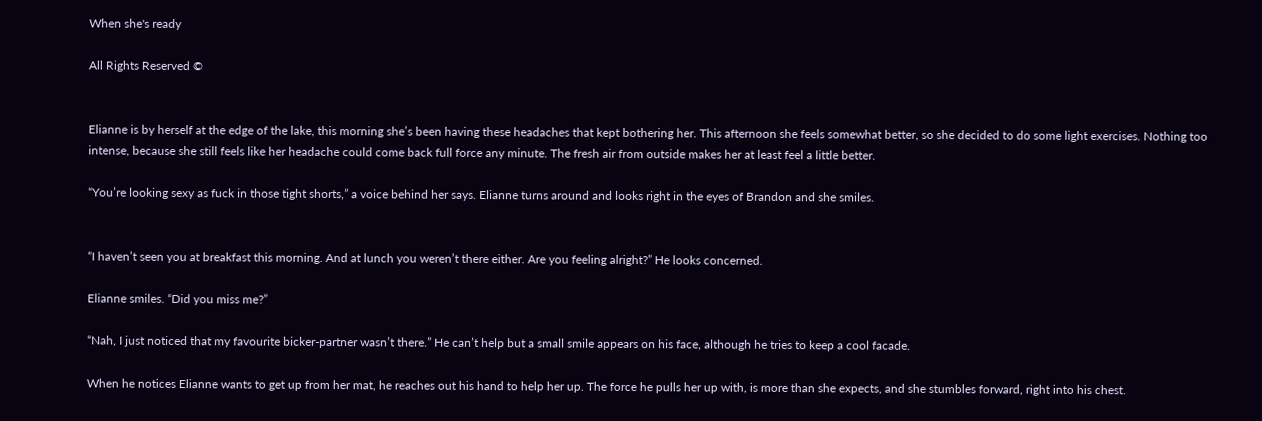When she's ready

All Rights Reserved ©


Elianne is by herself at the edge of the lake, this morning she’s been having these headaches that kept bothering her. This afternoon she feels somewhat better, so she decided to do some light exercises. Nothing too intense, because she still feels like her headache could come back full force any minute. The fresh air from outside makes her at least feel a little better.

“You’re looking sexy as fuck in those tight shorts,” a voice behind her says. Elianne turns around and looks right in the eyes of Brandon and she smiles.


“I haven’t seen you at breakfast this morning. And at lunch you weren’t there either. Are you feeling alright?” He looks concerned.

Elianne smiles. “Did you miss me?”

“Nah, I just noticed that my favourite bicker-partner wasn’t there.” He can’t help but a small smile appears on his face, although he tries to keep a cool facade.

When he notices Elianne wants to get up from her mat, he reaches out his hand to help her up. The force he pulls her up with, is more than she expects, and she stumbles forward, right into his chest.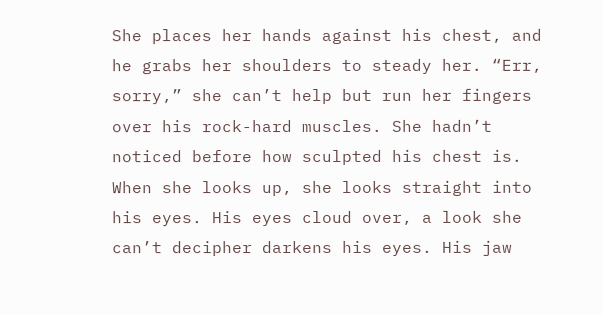She places her hands against his chest, and he grabs her shoulders to steady her. “Err, sorry,” she can’t help but run her fingers over his rock-hard muscles. She hadn’t noticed before how sculpted his chest is. When she looks up, she looks straight into his eyes. His eyes cloud over, a look she can’t decipher darkens his eyes. His jaw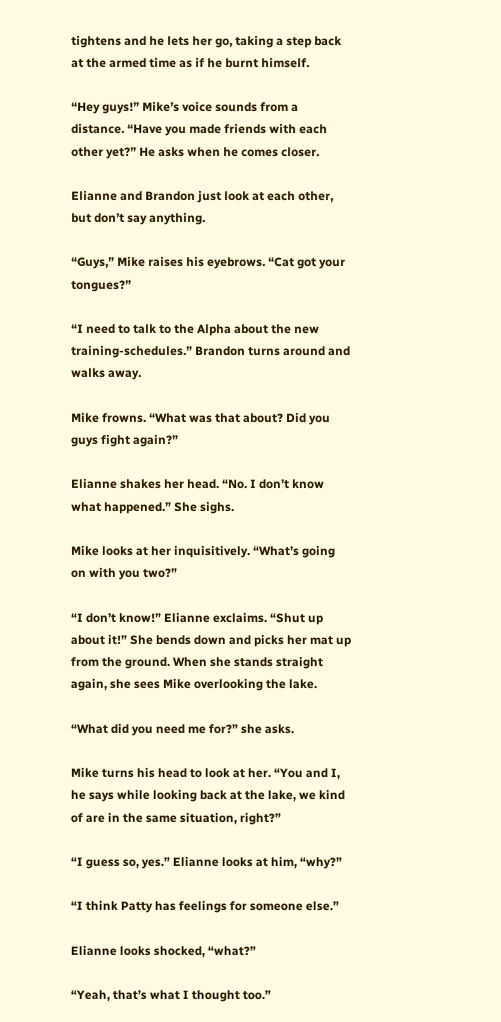tightens and he lets her go, taking a step back at the armed time as if he burnt himself.

“Hey guys!” Mike’s voice sounds from a distance. “Have you made friends with each other yet?” He asks when he comes closer.

Elianne and Brandon just look at each other, but don’t say anything.

“Guys,” Mike raises his eyebrows. “Cat got your tongues?”

“I need to talk to the Alpha about the new training-schedules.” Brandon turns around and walks away.

Mike frowns. “What was that about? Did you guys fight again?”

Elianne shakes her head. “No. I don’t know what happened.” She sighs.

Mike looks at her inquisitively. “What’s going on with you two?”

“I don’t know!” Elianne exclaims. “Shut up about it!” She bends down and picks her mat up from the ground. When she stands straight again, she sees Mike overlooking the lake.

“What did you need me for?” she asks.

Mike turns his head to look at her. “You and I, he says while looking back at the lake, we kind of are in the same situation, right?”

“I guess so, yes.” Elianne looks at him, “why?”

“I think Patty has feelings for someone else.”

Elianne looks shocked, “what?”

“Yeah, that’s what I thought too.”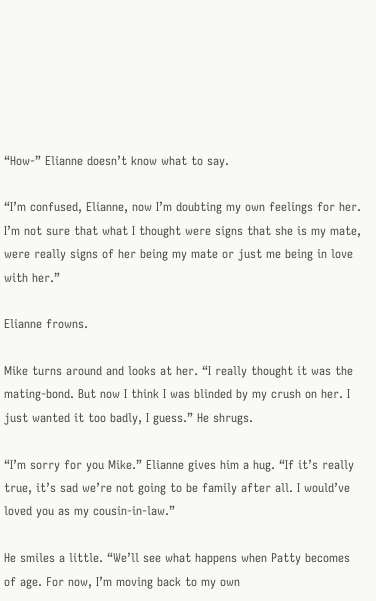“How-” Elianne doesn’t know what to say.

“I’m confused, Elianne, now I’m doubting my own feelings for her. I’m not sure that what I thought were signs that she is my mate, were really signs of her being my mate or just me being in love with her.”

Elianne frowns.

Mike turns around and looks at her. “I really thought it was the mating-bond. But now I think I was blinded by my crush on her. I just wanted it too badly, I guess.” He shrugs.

“I’m sorry for you Mike.” Elianne gives him a hug. “If it’s really true, it’s sad we’re not going to be family after all. I would’ve loved you as my cousin-in-law.”

He smiles a little. “We’ll see what happens when Patty becomes of age. For now, I’m moving back to my own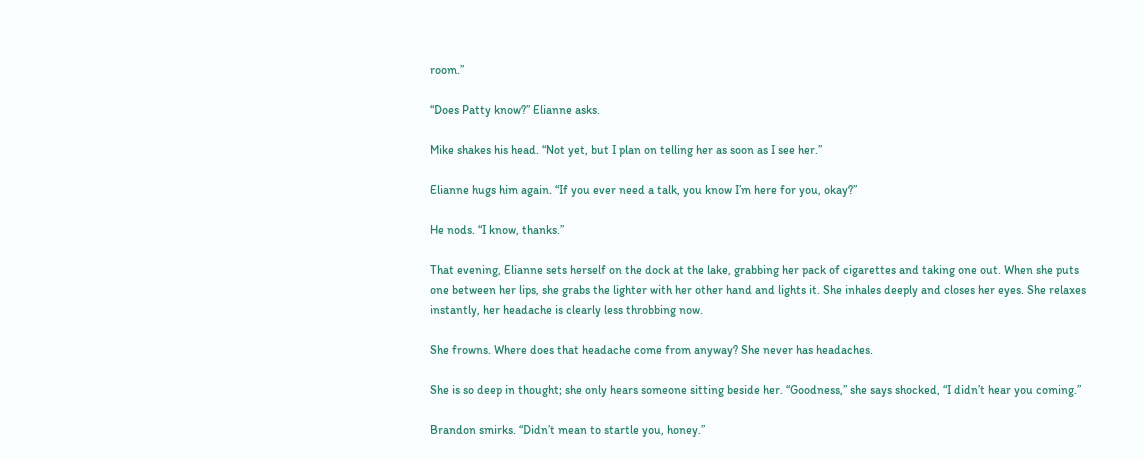room.”

“Does Patty know?” Elianne asks.

Mike shakes his head. “Not yet, but I plan on telling her as soon as I see her.”

Elianne hugs him again. “If you ever need a talk, you know I’m here for you, okay?”

He nods. “I know, thanks.”

That evening, Elianne sets herself on the dock at the lake, grabbing her pack of cigarettes and taking one out. When she puts one between her lips, she grabs the lighter with her other hand and lights it. She inhales deeply and closes her eyes. She relaxes instantly, her headache is clearly less throbbing now.

She frowns. Where does that headache come from anyway? She never has headaches.

She is so deep in thought; she only hears someone sitting beside her. “Goodness,” she says shocked, “I didn’t hear you coming.”

Brandon smirks. “Didn’t mean to startle you, honey.”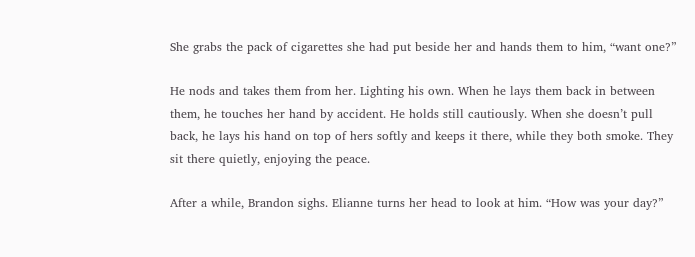She grabs the pack of cigarettes she had put beside her and hands them to him, “want one?”

He nods and takes them from her. Lighting his own. When he lays them back in between them, he touches her hand by accident. He holds still cautiously. When she doesn’t pull back, he lays his hand on top of hers softly and keeps it there, while they both smoke. They sit there quietly, enjoying the peace.

After a while, Brandon sighs. Elianne turns her head to look at him. “How was your day?”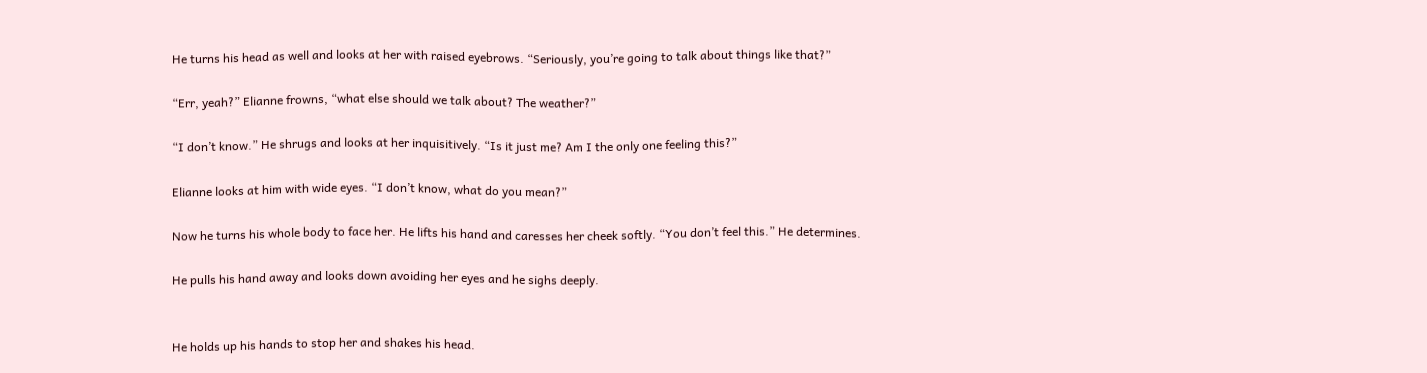He turns his head as well and looks at her with raised eyebrows. “Seriously, you’re going to talk about things like that?”

“Err, yeah?” Elianne frowns, “what else should we talk about? The weather?”

“I don’t know.” He shrugs and looks at her inquisitively. “Is it just me? Am I the only one feeling this?”

Elianne looks at him with wide eyes. “I don’t know, what do you mean?”

Now he turns his whole body to face her. He lifts his hand and caresses her cheek softly. “You don’t feel this.” He determines.

He pulls his hand away and looks down avoiding her eyes and he sighs deeply.


He holds up his hands to stop her and shakes his head.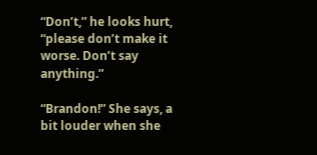“Don’t,” he looks hurt, “please don’t make it worse. Don’t say anything.”

“Brandon!” She says, a bit louder when she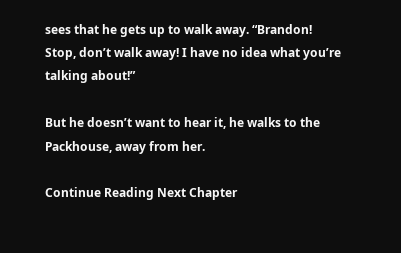sees that he gets up to walk away. “Brandon! Stop, don’t walk away! I have no idea what you’re talking about!”

But he doesn’t want to hear it, he walks to the Packhouse, away from her.

Continue Reading Next Chapter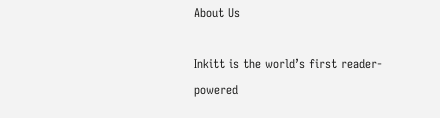About Us

Inkitt is the world’s first reader-powered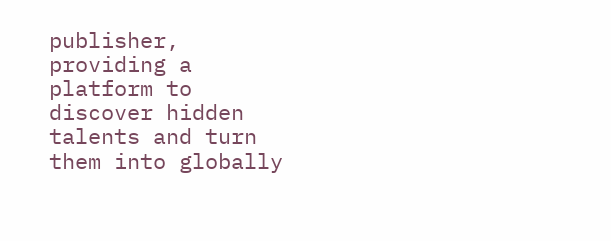publisher, providing a platform to discover hidden talents and turn them into globally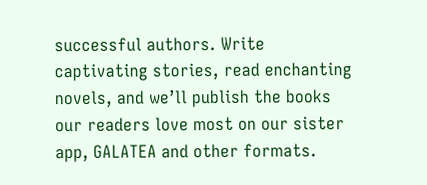successful authors. Write captivating stories, read enchanting novels, and we’ll publish the books our readers love most on our sister app, GALATEA and other formats.